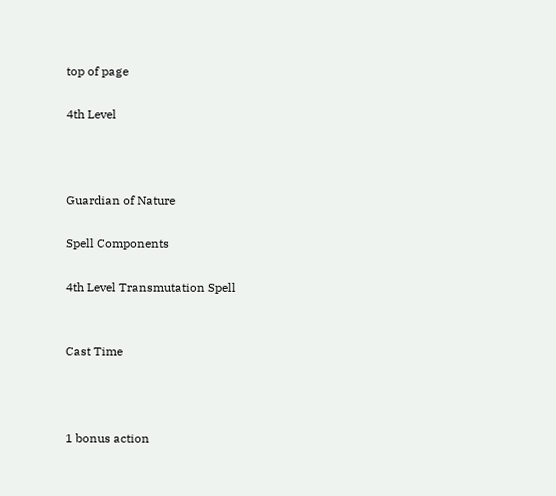top of page

4th Level



Guardian of Nature

Spell Components

4th Level Transmutation Spell


Cast Time



1 bonus action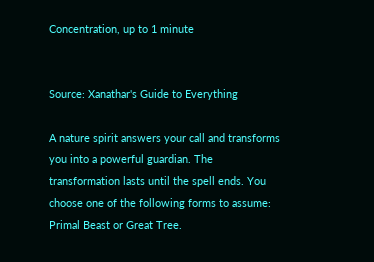Concentration, up to 1 minute


Source: Xanathar's Guide to Everything

A nature spirit answers your call and transforms you into a powerful guardian. The transformation lasts until the spell ends. You choose one of the following forms to assume: Primal Beast or Great Tree.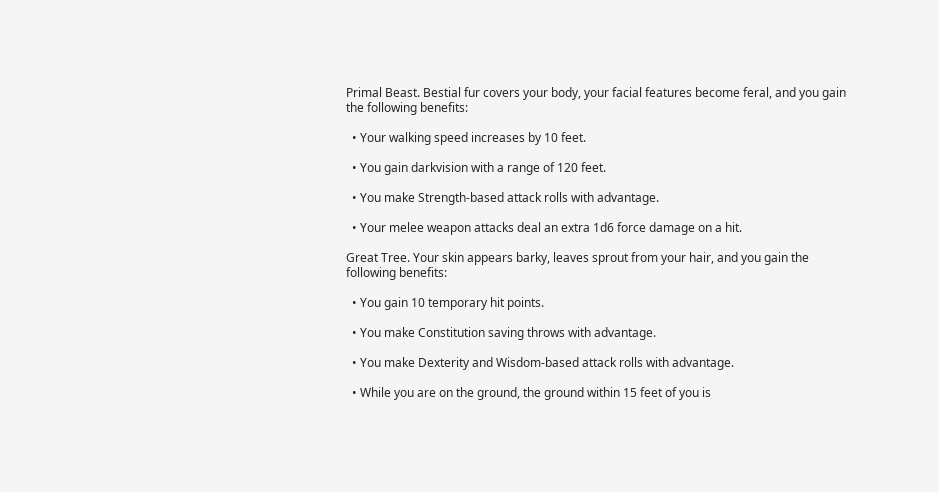Primal Beast. Bestial fur covers your body, your facial features become feral, and you gain the following benefits:

  • Your walking speed increases by 10 feet.

  • You gain darkvision with a range of 120 feet.

  • You make Strength-based attack rolls with advantage.

  • Your melee weapon attacks deal an extra 1d6 force damage on a hit.

Great Tree. Your skin appears barky, leaves sprout from your hair, and you gain the following benefits:

  • You gain 10 temporary hit points.

  • You make Constitution saving throws with advantage.

  • You make Dexterity and Wisdom-based attack rolls with advantage.

  • While you are on the ground, the ground within 15 feet of you is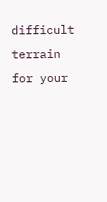difficult terrain for your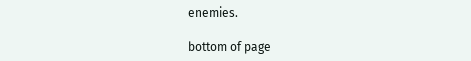enemies.

bottom of page